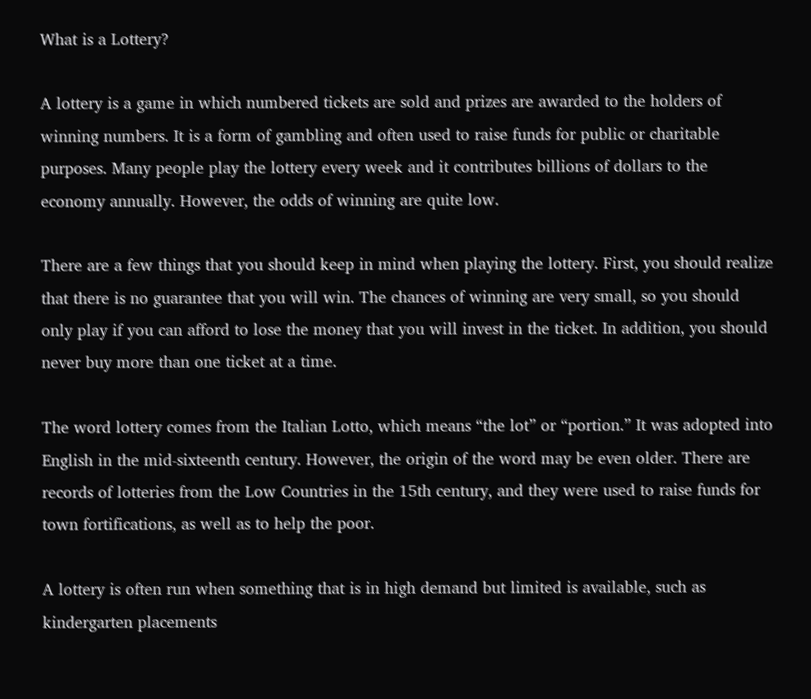What is a Lottery?

A lottery is a game in which numbered tickets are sold and prizes are awarded to the holders of winning numbers. It is a form of gambling and often used to raise funds for public or charitable purposes. Many people play the lottery every week and it contributes billions of dollars to the economy annually. However, the odds of winning are quite low.

There are a few things that you should keep in mind when playing the lottery. First, you should realize that there is no guarantee that you will win. The chances of winning are very small, so you should only play if you can afford to lose the money that you will invest in the ticket. In addition, you should never buy more than one ticket at a time.

The word lottery comes from the Italian Lotto, which means “the lot” or “portion.” It was adopted into English in the mid-sixteenth century. However, the origin of the word may be even older. There are records of lotteries from the Low Countries in the 15th century, and they were used to raise funds for town fortifications, as well as to help the poor.

A lottery is often run when something that is in high demand but limited is available, such as kindergarten placements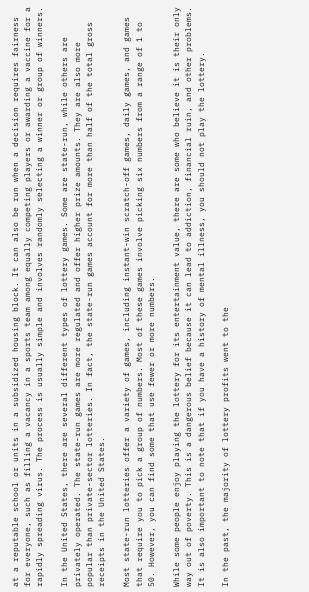at a reputable school or units in a subsidized housing block. It can also be run when a decision requires fairness for everyone, such as filling a vacancy in a sports team among equally competing players or awarding a vaccine for a rapidly spreading virus. The process is usually simple and involves randomly selecting a winner or group of winners.

In the United States, there are several different types of lottery games. Some are state-run, while others are privately operated. The state-run games are more regulated and offer higher prize amounts. They are also more popular than private-sector lotteries. In fact, the state-run games account for more than half of the total gross receipts in the United States.

Most state-run lotteries offer a variety of games, including instant-win scratch-off games, daily games, and games that require you to pick a group of numbers. Most of these games involve picking six numbers from a range of 1 to 50. However, you can find some that use fewer or more numbers.

While some people enjoy playing the lottery for its entertainment value, there are some who believe it is their only way out of poverty. This is a dangerous belief because it can lead to addiction, financial ruin, and other problems. It is also important to note that if you have a history of mental illness, you should not play the lottery.

In the past, the majority of lottery profits went to the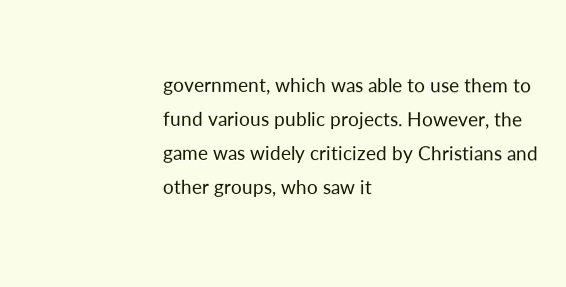government, which was able to use them to fund various public projects. However, the game was widely criticized by Christians and other groups, who saw it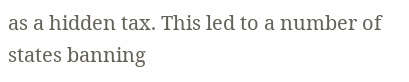as a hidden tax. This led to a number of states banning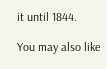it until 1844.

You may also like